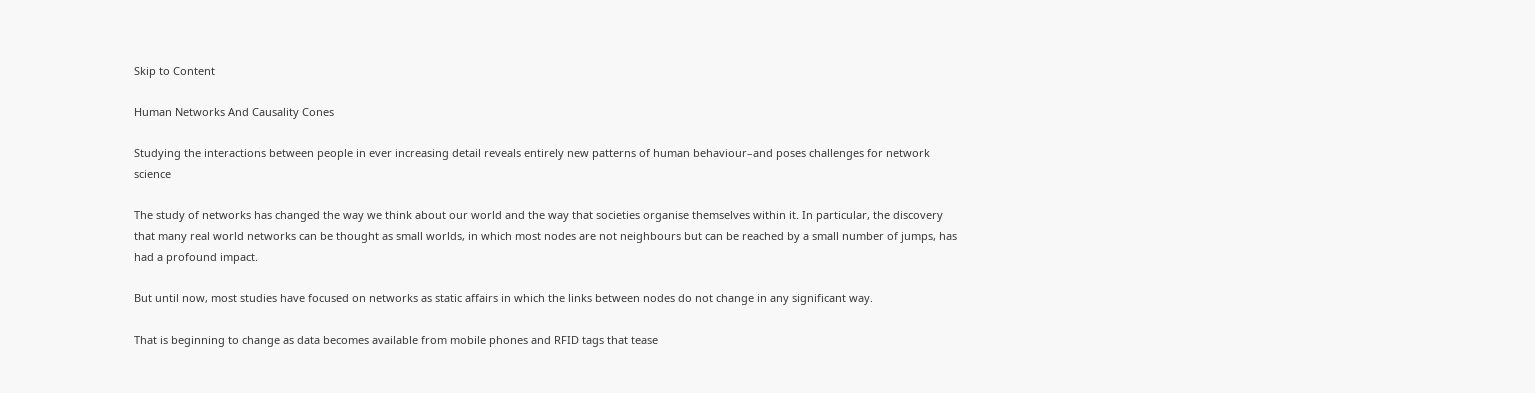Skip to Content

Human Networks And Causality Cones

Studying the interactions between people in ever increasing detail reveals entirely new patterns of human behaviour–and poses challenges for network science

The study of networks has changed the way we think about our world and the way that societies organise themselves within it. In particular, the discovery that many real world networks can be thought as small worlds, in which most nodes are not neighbours but can be reached by a small number of jumps, has had a profound impact.

But until now, most studies have focused on networks as static affairs in which the links between nodes do not change in any significant way.

That is beginning to change as data becomes available from mobile phones and RFID tags that tease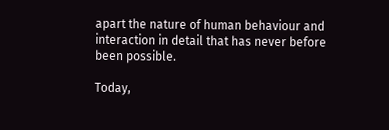apart the nature of human behaviour and interaction in detail that has never before been possible.

Today,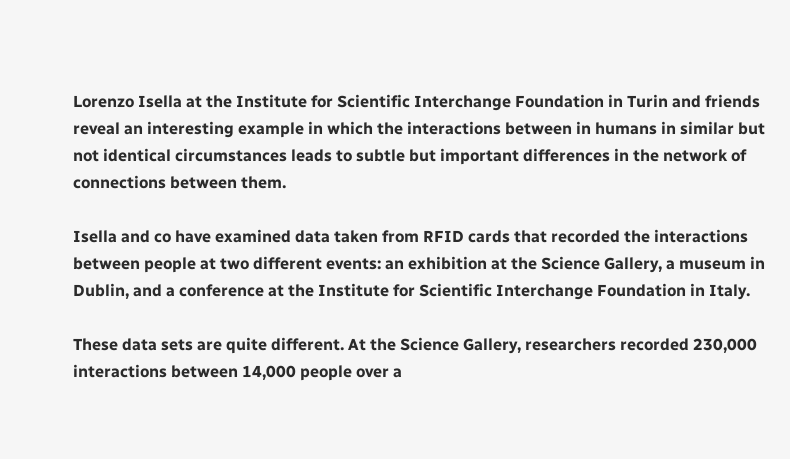Lorenzo Isella at the Institute for Scientific Interchange Foundation in Turin and friends reveal an interesting example in which the interactions between in humans in similar but not identical circumstances leads to subtle but important differences in the network of connections between them.

Isella and co have examined data taken from RFID cards that recorded the interactions between people at two different events: an exhibition at the Science Gallery, a museum in Dublin, and a conference at the Institute for Scientific Interchange Foundation in Italy.

These data sets are quite different. At the Science Gallery, researchers recorded 230,000 interactions between 14,000 people over a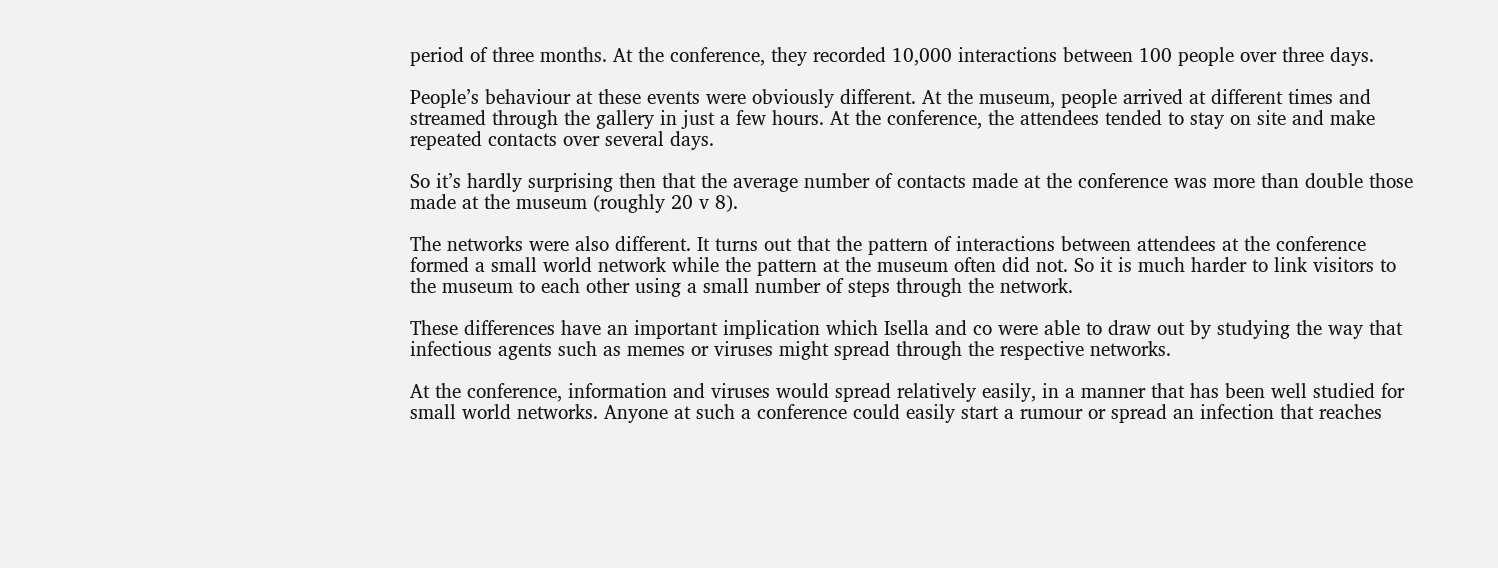period of three months. At the conference, they recorded 10,000 interactions between 100 people over three days.

People’s behaviour at these events were obviously different. At the museum, people arrived at different times and streamed through the gallery in just a few hours. At the conference, the attendees tended to stay on site and make repeated contacts over several days.

So it’s hardly surprising then that the average number of contacts made at the conference was more than double those made at the museum (roughly 20 v 8).

The networks were also different. It turns out that the pattern of interactions between attendees at the conference formed a small world network while the pattern at the museum often did not. So it is much harder to link visitors to the museum to each other using a small number of steps through the network.

These differences have an important implication which Isella and co were able to draw out by studying the way that infectious agents such as memes or viruses might spread through the respective networks.

At the conference, information and viruses would spread relatively easily, in a manner that has been well studied for small world networks. Anyone at such a conference could easily start a rumour or spread an infection that reaches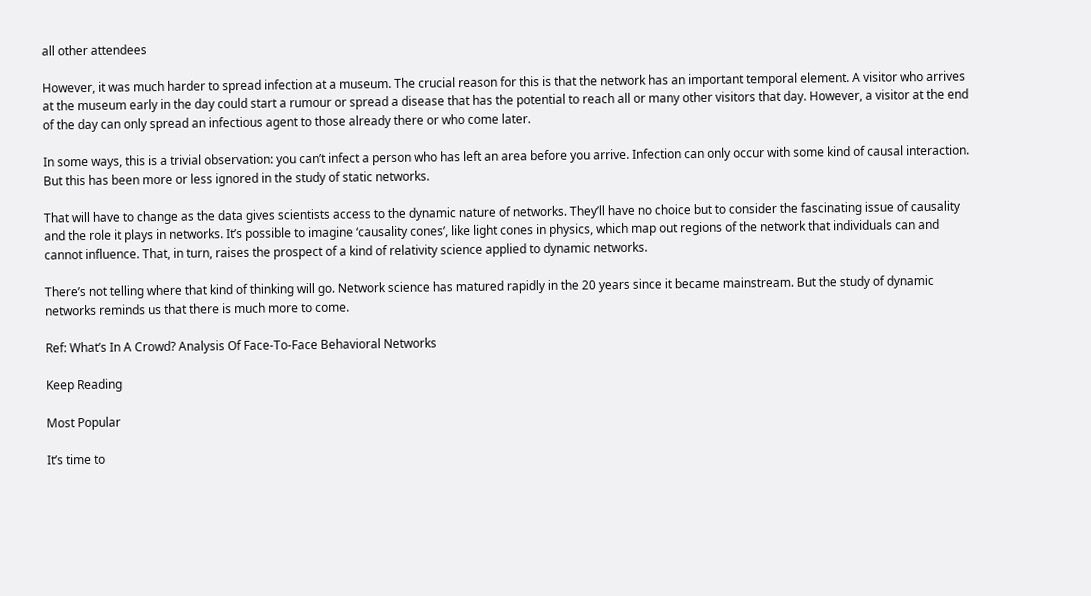all other attendees

However, it was much harder to spread infection at a museum. The crucial reason for this is that the network has an important temporal element. A visitor who arrives at the museum early in the day could start a rumour or spread a disease that has the potential to reach all or many other visitors that day. However, a visitor at the end of the day can only spread an infectious agent to those already there or who come later.

In some ways, this is a trivial observation: you can’t infect a person who has left an area before you arrive. Infection can only occur with some kind of causal interaction. But this has been more or less ignored in the study of static networks.

That will have to change as the data gives scientists access to the dynamic nature of networks. They’ll have no choice but to consider the fascinating issue of causality and the role it plays in networks. It’s possible to imagine ‘causality cones’, like light cones in physics, which map out regions of the network that individuals can and cannot influence. That, in turn, raises the prospect of a kind of relativity science applied to dynamic networks.

There’s not telling where that kind of thinking will go. Network science has matured rapidly in the 20 years since it became mainstream. But the study of dynamic networks reminds us that there is much more to come.

Ref: What’s In A Crowd? Analysis Of Face-To-Face Behavioral Networks

Keep Reading

Most Popular

It’s time to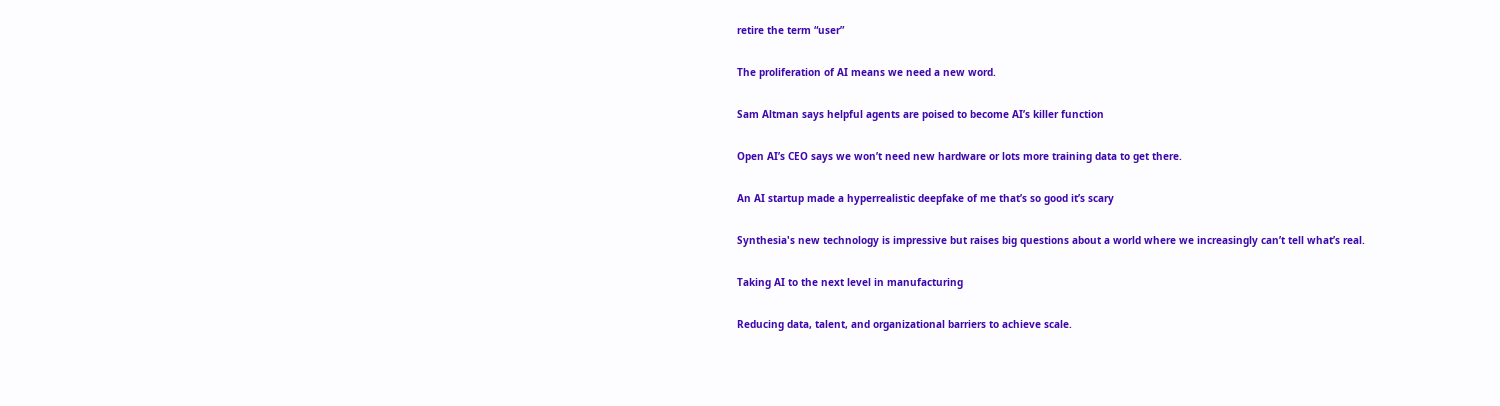retire the term “user”

The proliferation of AI means we need a new word.

Sam Altman says helpful agents are poised to become AI’s killer function

Open AI’s CEO says we won’t need new hardware or lots more training data to get there.

An AI startup made a hyperrealistic deepfake of me that’s so good it’s scary

Synthesia's new technology is impressive but raises big questions about a world where we increasingly can’t tell what’s real.

Taking AI to the next level in manufacturing

Reducing data, talent, and organizational barriers to achieve scale.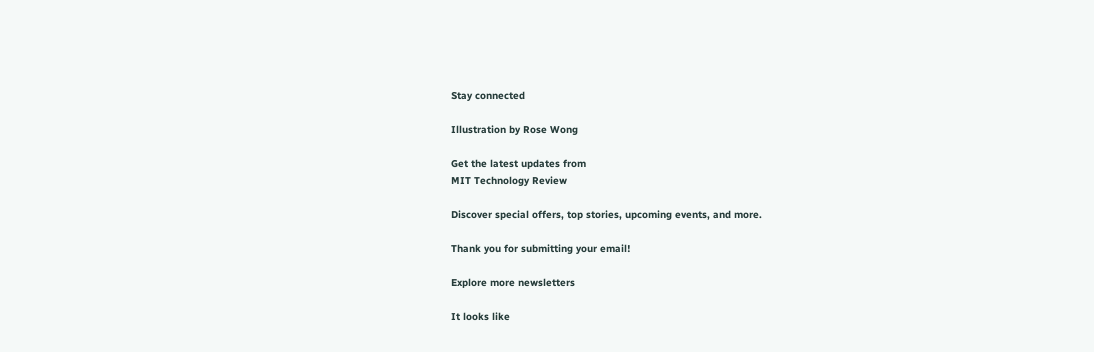Stay connected

Illustration by Rose Wong

Get the latest updates from
MIT Technology Review

Discover special offers, top stories, upcoming events, and more.

Thank you for submitting your email!

Explore more newsletters

It looks like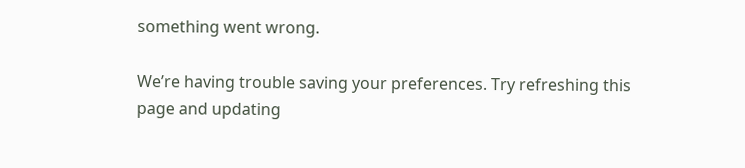something went wrong.

We’re having trouble saving your preferences. Try refreshing this page and updating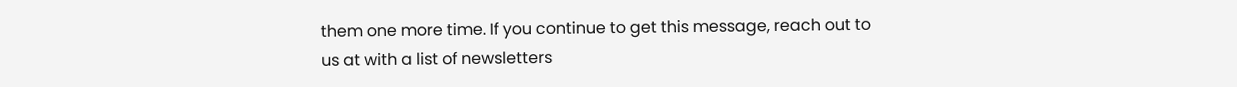them one more time. If you continue to get this message, reach out to us at with a list of newsletters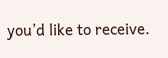you’d like to receive.